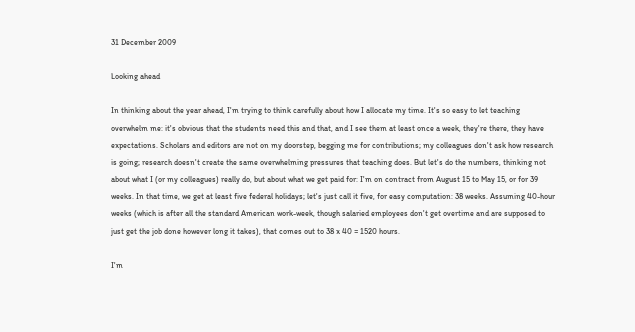31 December 2009

Looking ahead

In thinking about the year ahead, I'm trying to think carefully about how I allocate my time. It's so easy to let teaching overwhelm me: it's obvious that the students need this and that, and I see them at least once a week, they're there, they have expectations. Scholars and editors are not on my doorstep, begging me for contributions; my colleagues don't ask how research is going; research doesn't create the same overwhelming pressures that teaching does. But let's do the numbers, thinking not about what I (or my colleagues) really do, but about what we get paid for: I'm on contract from August 15 to May 15, or for 39 weeks. In that time, we get at least five federal holidays; let's just call it five, for easy computation: 38 weeks. Assuming 40-hour weeks (which is after all the standard American work-week, though salaried employees don't get overtime and are supposed to just get the job done however long it takes), that comes out to 38 x 40 = 1520 hours.

I'm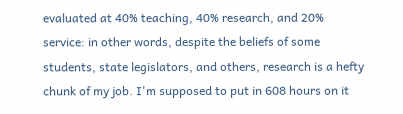evaluated at 40% teaching, 40% research, and 20% service: in other words, despite the beliefs of some students, state legislators, and others, research is a hefty chunk of my job. I'm supposed to put in 608 hours on it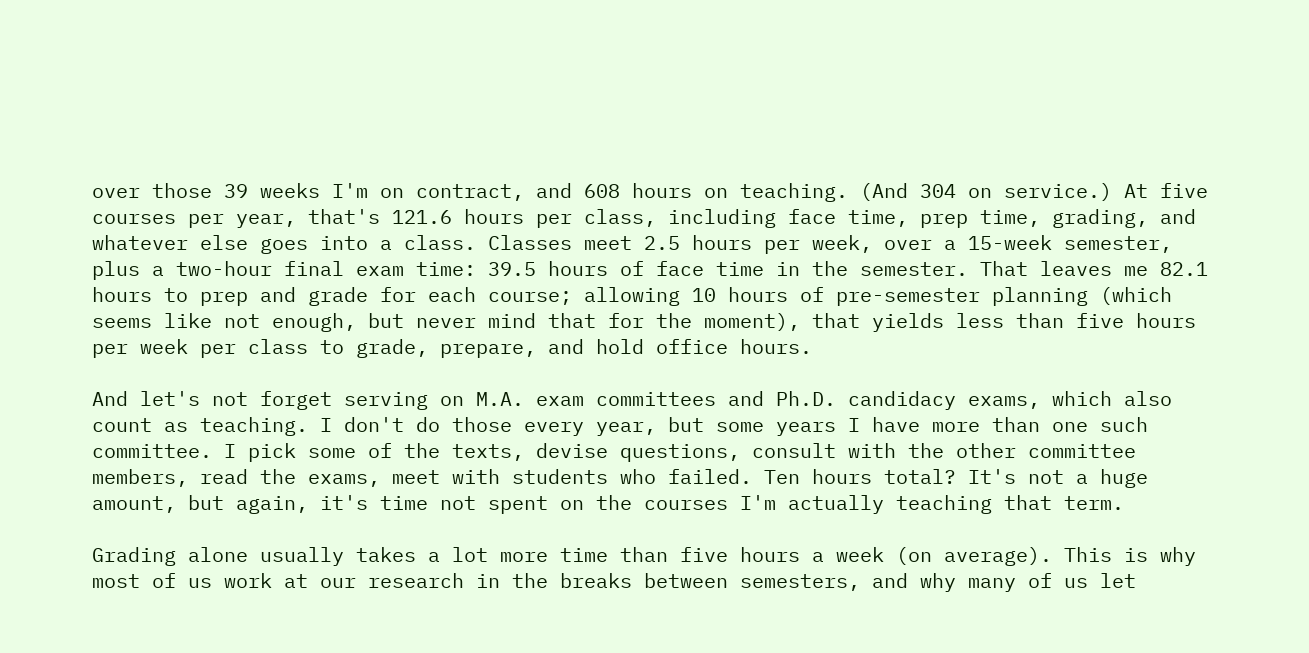over those 39 weeks I'm on contract, and 608 hours on teaching. (And 304 on service.) At five courses per year, that's 121.6 hours per class, including face time, prep time, grading, and whatever else goes into a class. Classes meet 2.5 hours per week, over a 15-week semester, plus a two-hour final exam time: 39.5 hours of face time in the semester. That leaves me 82.1 hours to prep and grade for each course; allowing 10 hours of pre-semester planning (which seems like not enough, but never mind that for the moment), that yields less than five hours per week per class to grade, prepare, and hold office hours.

And let's not forget serving on M.A. exam committees and Ph.D. candidacy exams, which also count as teaching. I don't do those every year, but some years I have more than one such committee. I pick some of the texts, devise questions, consult with the other committee members, read the exams, meet with students who failed. Ten hours total? It's not a huge amount, but again, it's time not spent on the courses I'm actually teaching that term.

Grading alone usually takes a lot more time than five hours a week (on average). This is why most of us work at our research in the breaks between semesters, and why many of us let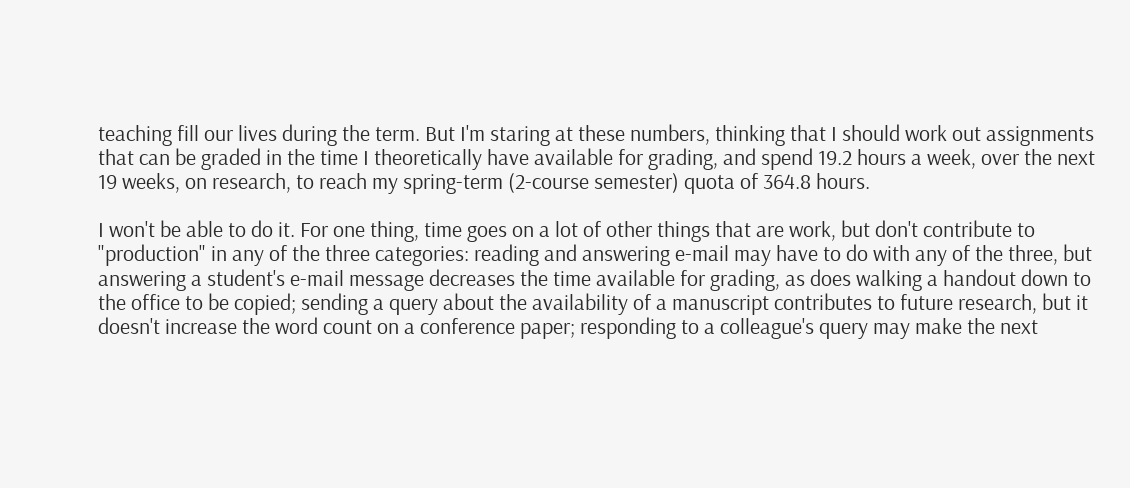teaching fill our lives during the term. But I'm staring at these numbers, thinking that I should work out assignments that can be graded in the time I theoretically have available for grading, and spend 19.2 hours a week, over the next 19 weeks, on research, to reach my spring-term (2-course semester) quota of 364.8 hours.

I won't be able to do it. For one thing, time goes on a lot of other things that are work, but don't contribute to "production" in any of the three categories: reading and answering e-mail may have to do with any of the three, but answering a student's e-mail message decreases the time available for grading, as does walking a handout down to the office to be copied; sending a query about the availability of a manuscript contributes to future research, but it doesn't increase the word count on a conference paper; responding to a colleague's query may make the next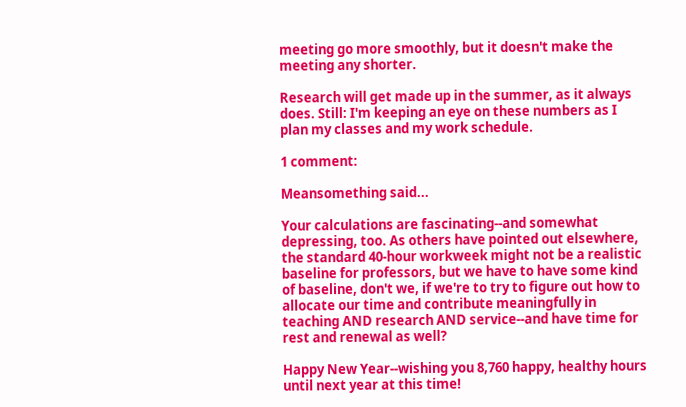meeting go more smoothly, but it doesn't make the meeting any shorter.

Research will get made up in the summer, as it always does. Still: I'm keeping an eye on these numbers as I plan my classes and my work schedule.

1 comment:

Meansomething said...

Your calculations are fascinating--and somewhat depressing, too. As others have pointed out elsewhere, the standard 40-hour workweek might not be a realistic baseline for professors, but we have to have some kind of baseline, don't we, if we're to try to figure out how to allocate our time and contribute meaningfully in teaching AND research AND service--and have time for rest and renewal as well?

Happy New Year--wishing you 8,760 happy, healthy hours until next year at this time!